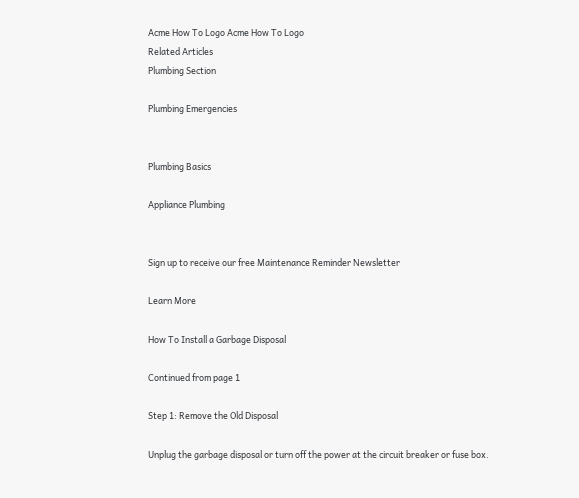Acme How To Logo Acme How To Logo
Related Articles
Plumbing Section

Plumbing Emergencies


Plumbing Basics

Appliance Plumbing


Sign up to receive our free Maintenance Reminder Newsletter

Learn More

How To Install a Garbage Disposal

Continued from page 1

Step 1: Remove the Old Disposal

Unplug the garbage disposal or turn off the power at the circuit breaker or fuse box.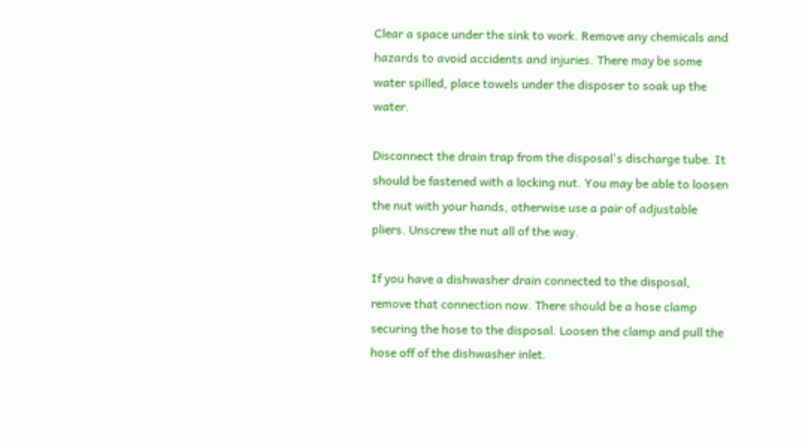Clear a space under the sink to work. Remove any chemicals and hazards to avoid accidents and injuries. There may be some water spilled, place towels under the disposer to soak up the water.

Disconnect the drain trap from the disposal's discharge tube. It should be fastened with a locking nut. You may be able to loosen the nut with your hands, otherwise use a pair of adjustable pliers. Unscrew the nut all of the way.

If you have a dishwasher drain connected to the disposal, remove that connection now. There should be a hose clamp securing the hose to the disposal. Loosen the clamp and pull the hose off of the dishwasher inlet.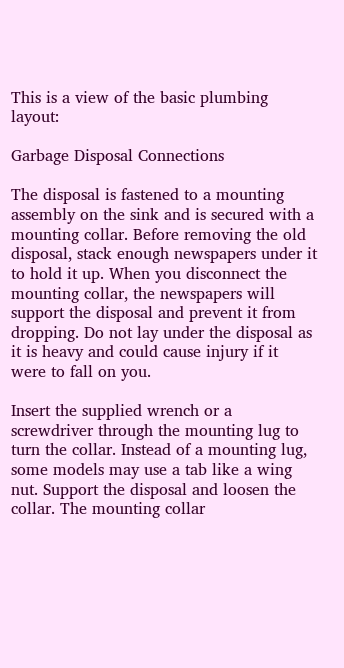This is a view of the basic plumbing layout:

Garbage Disposal Connections

The disposal is fastened to a mounting assembly on the sink and is secured with a mounting collar. Before removing the old disposal, stack enough newspapers under it to hold it up. When you disconnect the mounting collar, the newspapers will support the disposal and prevent it from dropping. Do not lay under the disposal as it is heavy and could cause injury if it were to fall on you.

Insert the supplied wrench or a screwdriver through the mounting lug to turn the collar. Instead of a mounting lug, some models may use a tab like a wing nut. Support the disposal and loosen the collar. The mounting collar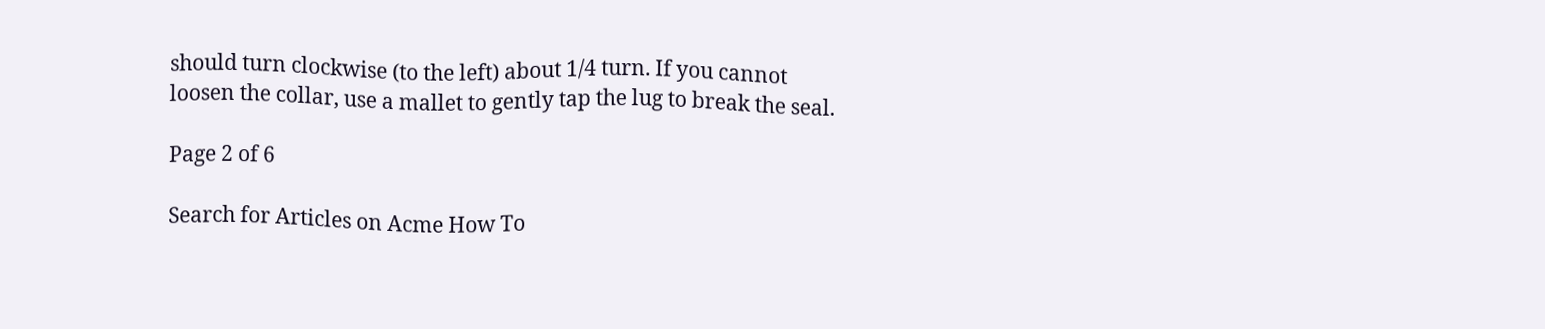should turn clockwise (to the left) about 1/4 turn. If you cannot loosen the collar, use a mallet to gently tap the lug to break the seal.

Page 2 of 6

Search for Articles on Acme How To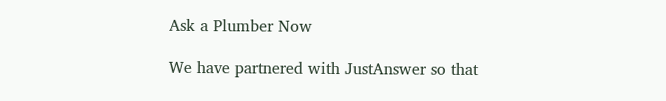Ask a Plumber Now

We have partnered with JustAnswer so that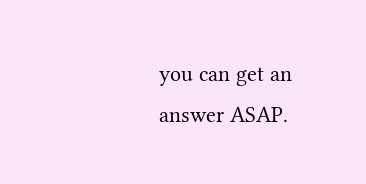you can get an answer ASAP.